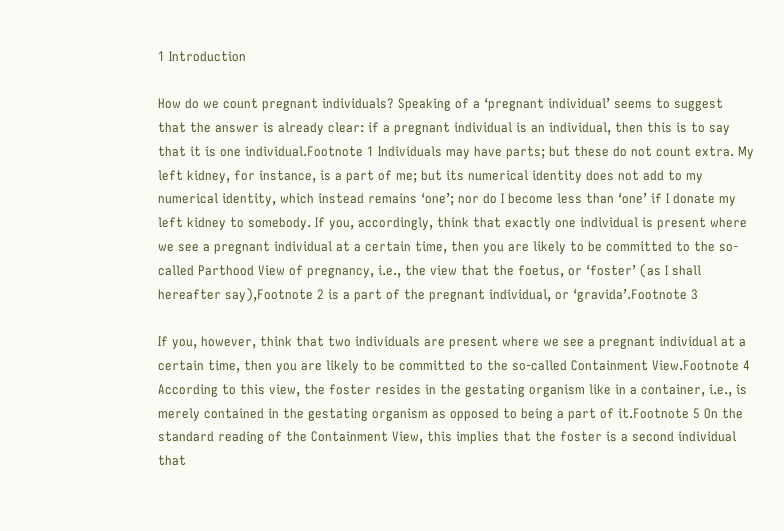1 Introduction

How do we count pregnant individuals? Speaking of a ‘pregnant individual’ seems to suggest that the answer is already clear: if a pregnant individual is an individual, then this is to say that it is one individual.Footnote 1 Individuals may have parts; but these do not count extra. My left kidney, for instance, is a part of me; but its numerical identity does not add to my numerical identity, which instead remains ‘one’; nor do I become less than ‘one’ if I donate my left kidney to somebody. If you, accordingly, think that exactly one individual is present where we see a pregnant individual at a certain time, then you are likely to be committed to the so-called Parthood View of pregnancy, i.e., the view that the foetus, or ‘foster’ (as I shall hereafter say),Footnote 2 is a part of the pregnant individual, or ‘gravida’.Footnote 3

If you, however, think that two individuals are present where we see a pregnant individual at a certain time, then you are likely to be committed to the so-called Containment View.Footnote 4 According to this view, the foster resides in the gestating organism like in a container, i.e., is merely contained in the gestating organism as opposed to being a part of it.Footnote 5 On the standard reading of the Containment View, this implies that the foster is a second individual that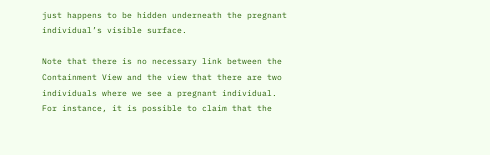just happens to be hidden underneath the pregnant individual’s visible surface.

Note that there is no necessary link between the Containment View and the view that there are two individuals where we see a pregnant individual. For instance, it is possible to claim that the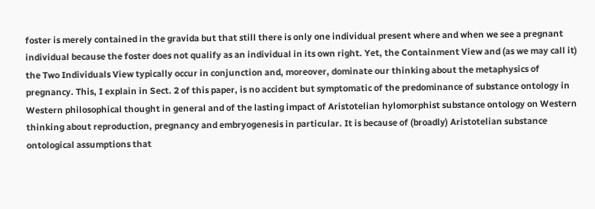foster is merely contained in the gravida but that still there is only one individual present where and when we see a pregnant individual because the foster does not qualify as an individual in its own right. Yet, the Containment View and (as we may call it) the Two Individuals View typically occur in conjunction and, moreover, dominate our thinking about the metaphysics of pregnancy. This, I explain in Sect. 2 of this paper, is no accident but symptomatic of the predominance of substance ontology in Western philosophical thought in general and of the lasting impact of Aristotelian hylomorphist substance ontology on Western thinking about reproduction, pregnancy and embryogenesis in particular. It is because of (broadly) Aristotelian substance ontological assumptions that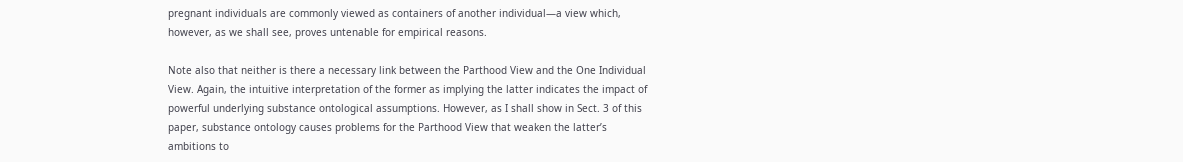pregnant individuals are commonly viewed as containers of another individual—a view which, however, as we shall see, proves untenable for empirical reasons.

Note also that neither is there a necessary link between the Parthood View and the One Individual View. Again, the intuitive interpretation of the former as implying the latter indicates the impact of powerful underlying substance ontological assumptions. However, as I shall show in Sect. 3 of this paper, substance ontology causes problems for the Parthood View that weaken the latter’s ambitions to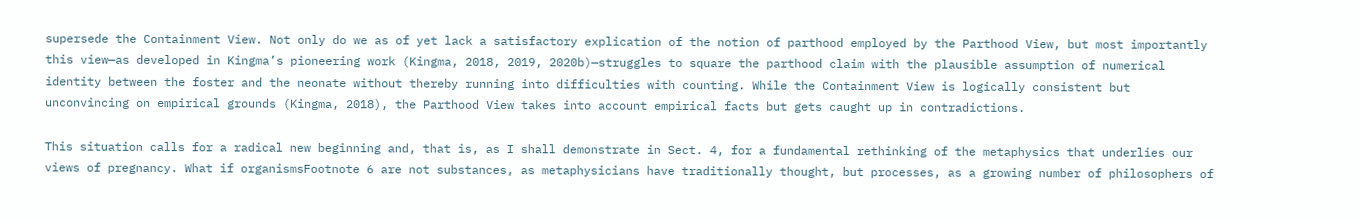supersede the Containment View. Not only do we as of yet lack a satisfactory explication of the notion of parthood employed by the Parthood View, but most importantly this view—as developed in Kingma’s pioneering work (Kingma, 2018, 2019, 2020b)—struggles to square the parthood claim with the plausible assumption of numerical identity between the foster and the neonate without thereby running into difficulties with counting. While the Containment View is logically consistent but unconvincing on empirical grounds (Kingma, 2018), the Parthood View takes into account empirical facts but gets caught up in contradictions.

This situation calls for a radical new beginning and, that is, as I shall demonstrate in Sect. 4, for a fundamental rethinking of the metaphysics that underlies our views of pregnancy. What if organismsFootnote 6 are not substances, as metaphysicians have traditionally thought, but processes, as a growing number of philosophers of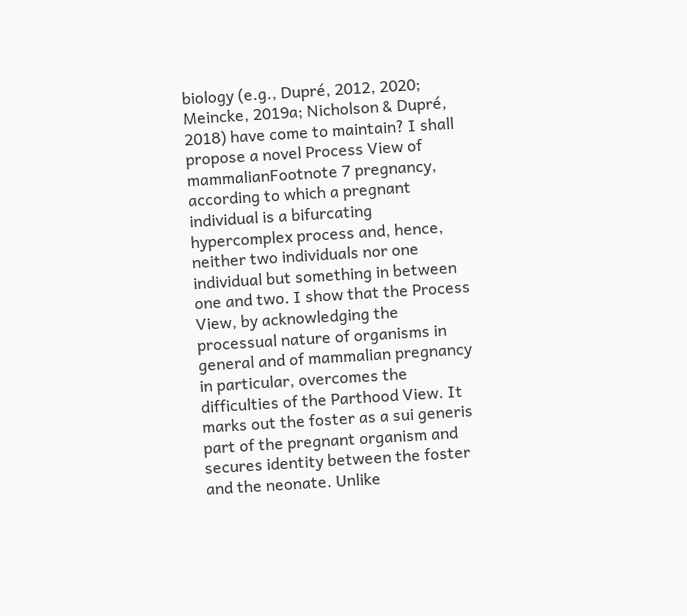biology (e.g., Dupré, 2012, 2020; Meincke, 2019a; Nicholson & Dupré, 2018) have come to maintain? I shall propose a novel Process View of mammalianFootnote 7 pregnancy, according to which a pregnant individual is a bifurcating hypercomplex process and, hence, neither two individuals nor one individual but something in between one and two. I show that the Process View, by acknowledging the processual nature of organisms in general and of mammalian pregnancy in particular, overcomes the difficulties of the Parthood View. It marks out the foster as a sui generis part of the pregnant organism and secures identity between the foster and the neonate. Unlike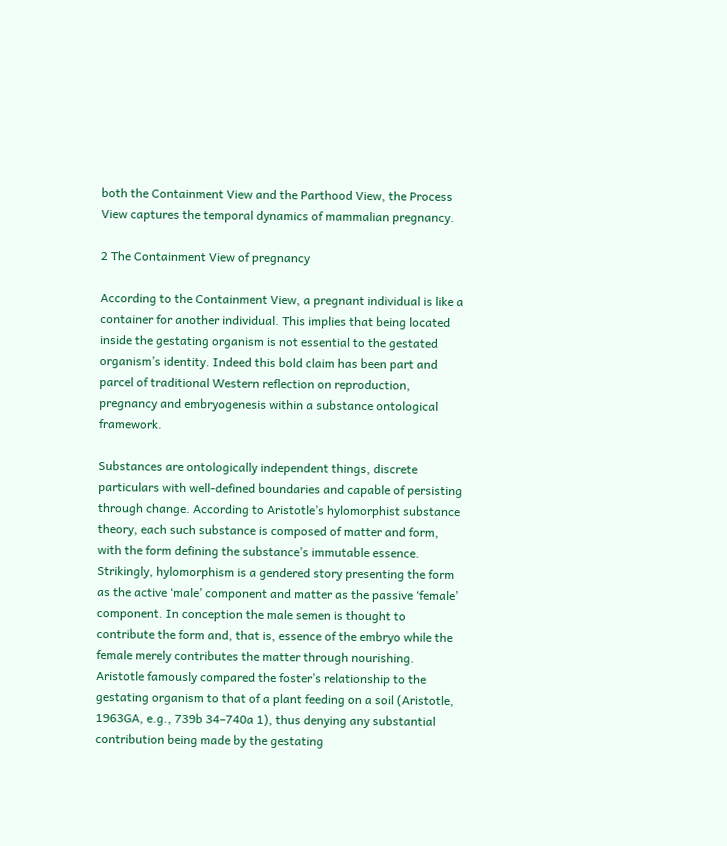both the Containment View and the Parthood View, the Process View captures the temporal dynamics of mammalian pregnancy.

2 The Containment View of pregnancy

According to the Containment View, a pregnant individual is like a container for another individual. This implies that being located inside the gestating organism is not essential to the gestated organism’s identity. Indeed this bold claim has been part and parcel of traditional Western reflection on reproduction, pregnancy and embryogenesis within a substance ontological framework.

Substances are ontologically independent things, discrete particulars with well-defined boundaries and capable of persisting through change. According to Aristotle’s hylomorphist substance theory, each such substance is composed of matter and form, with the form defining the substance’s immutable essence. Strikingly, hylomorphism is a gendered story presenting the form as the active ‘male’ component and matter as the passive ‘female’ component. In conception the male semen is thought to contribute the form and, that is, essence of the embryo while the female merely contributes the matter through nourishing. Aristotle famously compared the foster’s relationship to the gestating organism to that of a plant feeding on a soil (Aristotle, 1963GA, e.g., 739b 34–740a 1), thus denying any substantial contribution being made by the gestating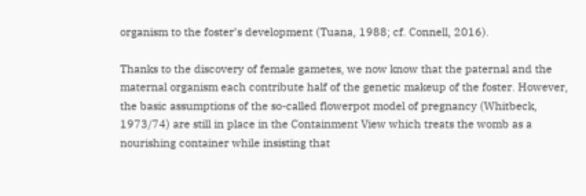organism to the foster’s development (Tuana, 1988; cf. Connell, 2016).

Thanks to the discovery of female gametes, we now know that the paternal and the maternal organism each contribute half of the genetic makeup of the foster. However, the basic assumptions of the so-called flowerpot model of pregnancy (Whitbeck, 1973/74) are still in place in the Containment View which treats the womb as a nourishing container while insisting that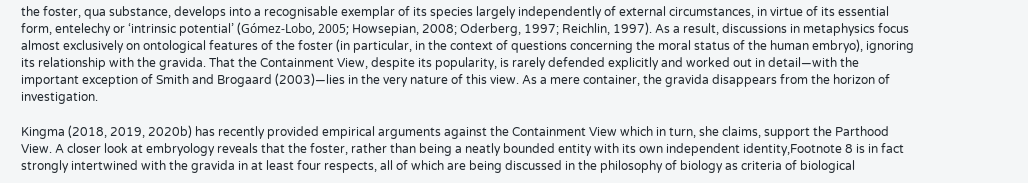the foster, qua substance, develops into a recognisable exemplar of its species largely independently of external circumstances, in virtue of its essential form, entelechy or ‘intrinsic potential’ (Gómez-Lobo, 2005; Howsepian, 2008; Oderberg, 1997; Reichlin, 1997). As a result, discussions in metaphysics focus almost exclusively on ontological features of the foster (in particular, in the context of questions concerning the moral status of the human embryo), ignoring its relationship with the gravida. That the Containment View, despite its popularity, is rarely defended explicitly and worked out in detail—with the important exception of Smith and Brogaard (2003)—lies in the very nature of this view. As a mere container, the gravida disappears from the horizon of investigation.

Kingma (2018, 2019, 2020b) has recently provided empirical arguments against the Containment View which in turn, she claims, support the Parthood View. A closer look at embryology reveals that the foster, rather than being a neatly bounded entity with its own independent identity,Footnote 8 is in fact strongly intertwined with the gravida in at least four respects, all of which are being discussed in the philosophy of biology as criteria of biological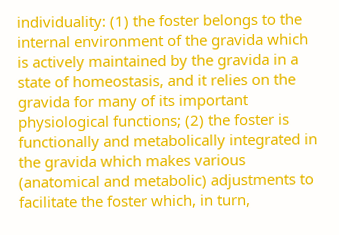individuality: (1) the foster belongs to the internal environment of the gravida which is actively maintained by the gravida in a state of homeostasis, and it relies on the gravida for many of its important physiological functions; (2) the foster is functionally and metabolically integrated in the gravida which makes various (anatomical and metabolic) adjustments to facilitate the foster which, in turn,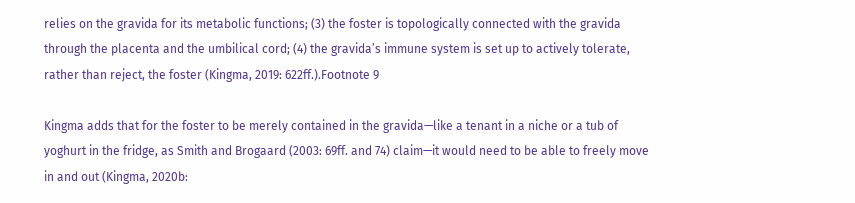relies on the gravida for its metabolic functions; (3) the foster is topologically connected with the gravida through the placenta and the umbilical cord; (4) the gravida’s immune system is set up to actively tolerate, rather than reject, the foster (Kingma, 2019: 622ff.).Footnote 9

Kingma adds that for the foster to be merely contained in the gravida—like a tenant in a niche or a tub of yoghurt in the fridge, as Smith and Brogaard (2003: 69ff. and 74) claim—it would need to be able to freely move in and out (Kingma, 2020b: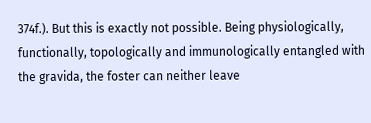374f.). But this is exactly not possible. Being physiologically, functionally, topologically and immunologically entangled with the gravida, the foster can neither leave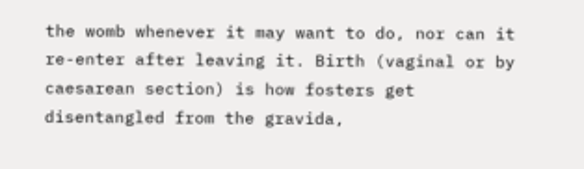the womb whenever it may want to do, nor can it re-enter after leaving it. Birth (vaginal or by caesarean section) is how fosters get disentangled from the gravida,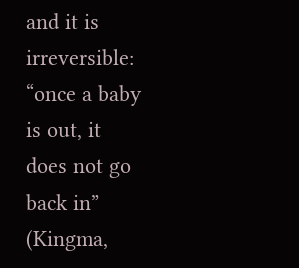and it is irreversible: “once a baby is out, it does not go back in” (Kingma,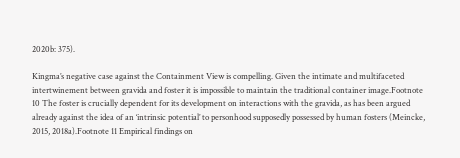2020b: 375).

Kingma’s negative case against the Containment View is compelling. Given the intimate and multifaceted intertwinement between gravida and foster it is impossible to maintain the traditional container image.Footnote 10 The foster is crucially dependent for its development on interactions with the gravida, as has been argued already against the idea of an ‘intrinsic potential’ to personhood supposedly possessed by human fosters (Meincke, 2015, 2018a).Footnote 11 Empirical findings on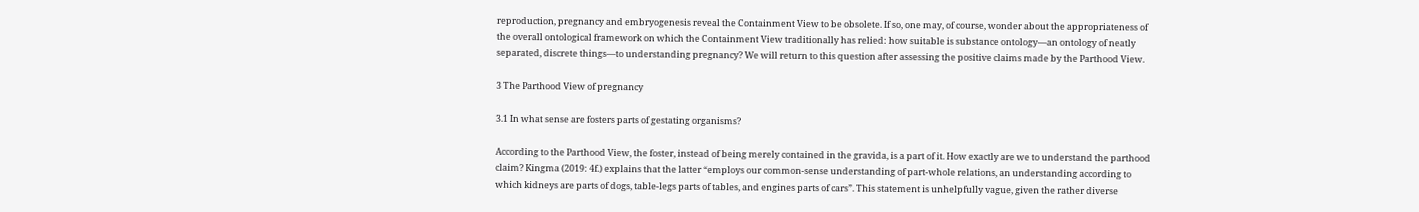reproduction, pregnancy and embryogenesis reveal the Containment View to be obsolete. If so, one may, of course, wonder about the appropriateness of the overall ontological framework on which the Containment View traditionally has relied: how suitable is substance ontology—an ontology of neatly separated, discrete things—to understanding pregnancy? We will return to this question after assessing the positive claims made by the Parthood View.

3 The Parthood View of pregnancy

3.1 In what sense are fosters parts of gestating organisms?

According to the Parthood View, the foster, instead of being merely contained in the gravida, is a part of it. How exactly are we to understand the parthood claim? Kingma (2019: 4f.) explains that the latter “employs our common-sense understanding of part-whole relations, an understanding according to which kidneys are parts of dogs, table-legs parts of tables, and engines parts of cars”. This statement is unhelpfully vague, given the rather diverse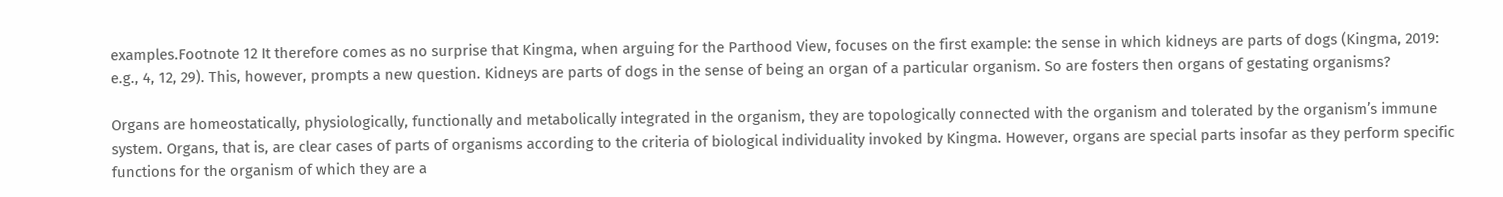examples.Footnote 12 It therefore comes as no surprise that Kingma, when arguing for the Parthood View, focuses on the first example: the sense in which kidneys are parts of dogs (Kingma, 2019: e.g., 4, 12, 29). This, however, prompts a new question. Kidneys are parts of dogs in the sense of being an organ of a particular organism. So are fosters then organs of gestating organisms?

Organs are homeostatically, physiologically, functionally and metabolically integrated in the organism, they are topologically connected with the organism and tolerated by the organism’s immune system. Organs, that is, are clear cases of parts of organisms according to the criteria of biological individuality invoked by Kingma. However, organs are special parts insofar as they perform specific functions for the organism of which they are a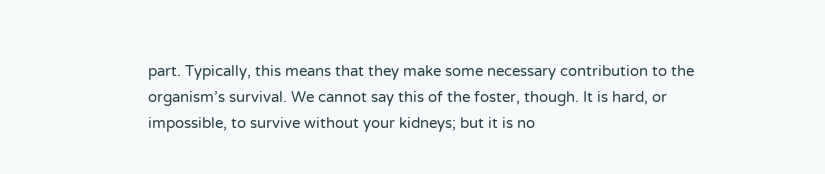part. Typically, this means that they make some necessary contribution to the organism’s survival. We cannot say this of the foster, though. It is hard, or impossible, to survive without your kidneys; but it is no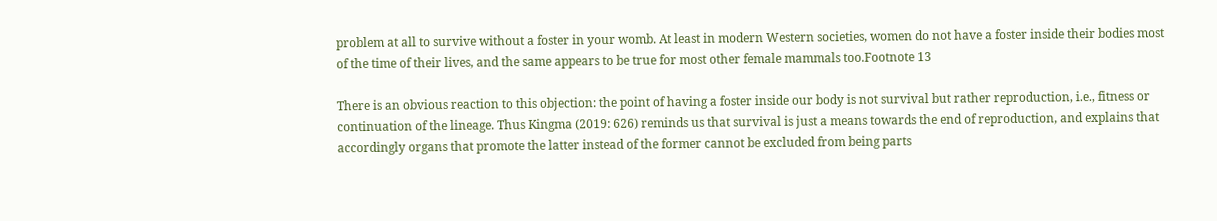problem at all to survive without a foster in your womb. At least in modern Western societies, women do not have a foster inside their bodies most of the time of their lives, and the same appears to be true for most other female mammals too.Footnote 13

There is an obvious reaction to this objection: the point of having a foster inside our body is not survival but rather reproduction, i.e., fitness or continuation of the lineage. Thus Kingma (2019: 626) reminds us that survival is just a means towards the end of reproduction, and explains that accordingly organs that promote the latter instead of the former cannot be excluded from being parts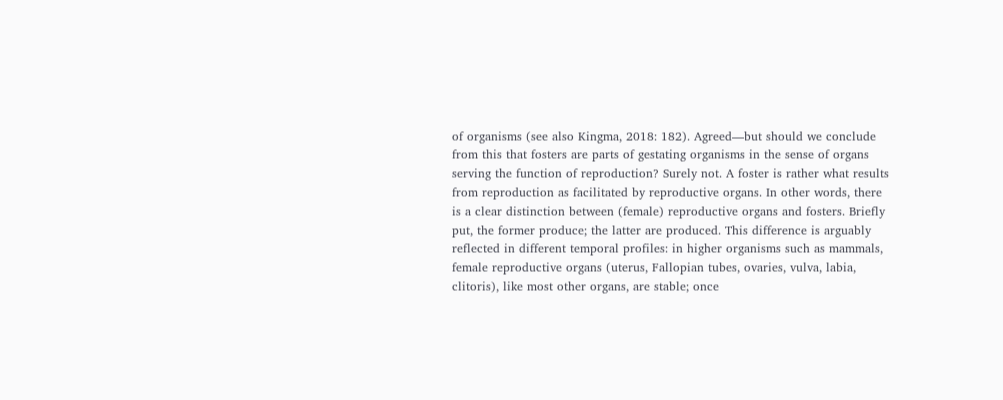of organisms (see also Kingma, 2018: 182). Agreed—but should we conclude from this that fosters are parts of gestating organisms in the sense of organs serving the function of reproduction? Surely not. A foster is rather what results from reproduction as facilitated by reproductive organs. In other words, there is a clear distinction between (female) reproductive organs and fosters. Briefly put, the former produce; the latter are produced. This difference is arguably reflected in different temporal profiles: in higher organisms such as mammals, female reproductive organs (uterus, Fallopian tubes, ovaries, vulva, labia, clitoris), like most other organs, are stable; once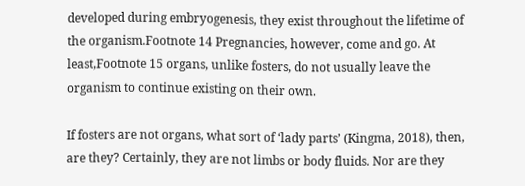developed during embryogenesis, they exist throughout the lifetime of the organism.Footnote 14 Pregnancies, however, come and go. At least,Footnote 15 organs, unlike fosters, do not usually leave the organism to continue existing on their own.

If fosters are not organs, what sort of ‘lady parts’ (Kingma, 2018), then, are they? Certainly, they are not limbs or body fluids. Nor are they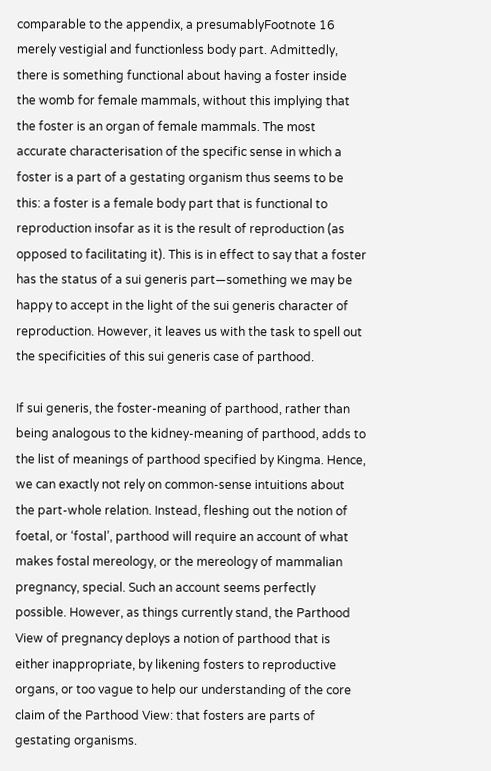comparable to the appendix, a presumablyFootnote 16 merely vestigial and functionless body part. Admittedly, there is something functional about having a foster inside the womb for female mammals, without this implying that the foster is an organ of female mammals. The most accurate characterisation of the specific sense in which a foster is a part of a gestating organism thus seems to be this: a foster is a female body part that is functional to reproduction insofar as it is the result of reproduction (as opposed to facilitating it). This is in effect to say that a foster has the status of a sui generis part—something we may be happy to accept in the light of the sui generis character of reproduction. However, it leaves us with the task to spell out the specificities of this sui generis case of parthood.

If sui generis, the foster-meaning of parthood, rather than being analogous to the kidney-meaning of parthood, adds to the list of meanings of parthood specified by Kingma. Hence, we can exactly not rely on common-sense intuitions about the part-whole relation. Instead, fleshing out the notion of foetal, or ‘fostal’, parthood will require an account of what makes fostal mereology, or the mereology of mammalian pregnancy, special. Such an account seems perfectly possible. However, as things currently stand, the Parthood View of pregnancy deploys a notion of parthood that is either inappropriate, by likening fosters to reproductive organs, or too vague to help our understanding of the core claim of the Parthood View: that fosters are parts of gestating organisms.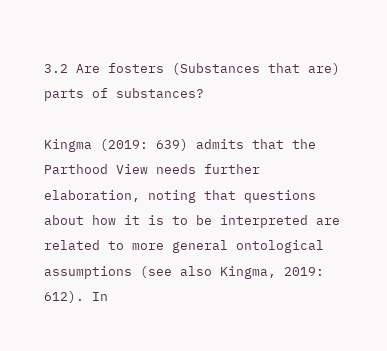3.2 Are fosters (Substances that are) parts of substances?

Kingma (2019: 639) admits that the Parthood View needs further elaboration, noting that questions about how it is to be interpreted are related to more general ontological assumptions (see also Kingma, 2019: 612). In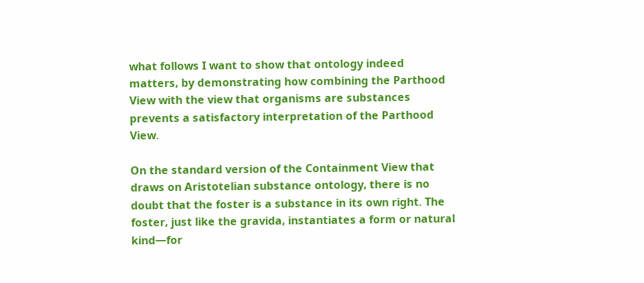what follows I want to show that ontology indeed matters, by demonstrating how combining the Parthood View with the view that organisms are substances prevents a satisfactory interpretation of the Parthood View.

On the standard version of the Containment View that draws on Aristotelian substance ontology, there is no doubt that the foster is a substance in its own right. The foster, just like the gravida, instantiates a form or natural kind—for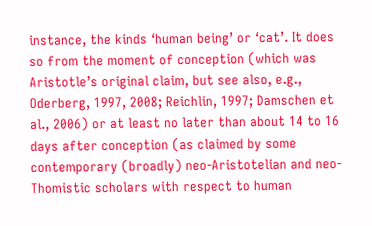instance, the kinds ‘human being’ or ‘cat’. It does so from the moment of conception (which was Aristotle’s original claim, but see also, e.g., Oderberg, 1997, 2008; Reichlin, 1997; Damschen et al., 2006) or at least no later than about 14 to 16 days after conception (as claimed by some contemporary (broadly) neo-Aristotelian and neo-Thomistic scholars with respect to human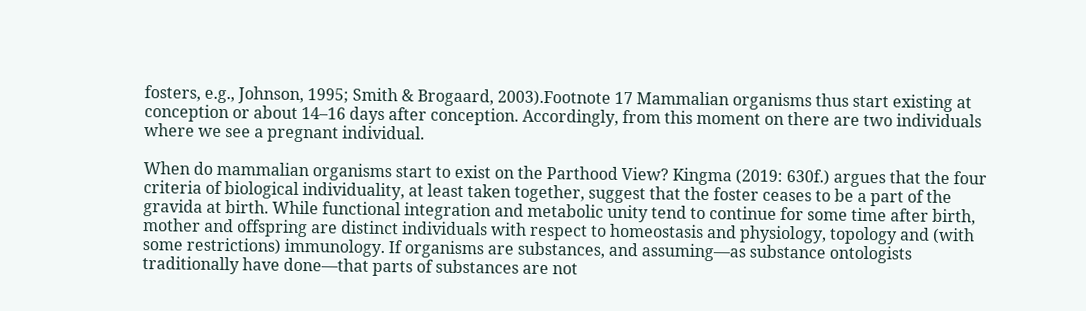fosters, e.g., Johnson, 1995; Smith & Brogaard, 2003).Footnote 17 Mammalian organisms thus start existing at conception or about 14–16 days after conception. Accordingly, from this moment on there are two individuals where we see a pregnant individual.

When do mammalian organisms start to exist on the Parthood View? Kingma (2019: 630f.) argues that the four criteria of biological individuality, at least taken together, suggest that the foster ceases to be a part of the gravida at birth. While functional integration and metabolic unity tend to continue for some time after birth, mother and offspring are distinct individuals with respect to homeostasis and physiology, topology and (with some restrictions) immunology. If organisms are substances, and assuming—as substance ontologists traditionally have done—that parts of substances are not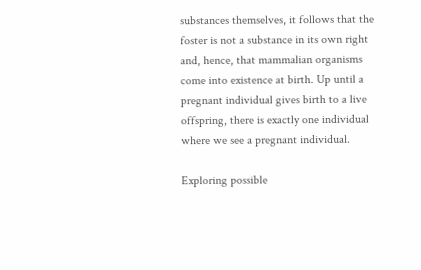substances themselves, it follows that the foster is not a substance in its own right and, hence, that mammalian organisms come into existence at birth. Up until a pregnant individual gives birth to a live offspring, there is exactly one individual where we see a pregnant individual.

Exploring possible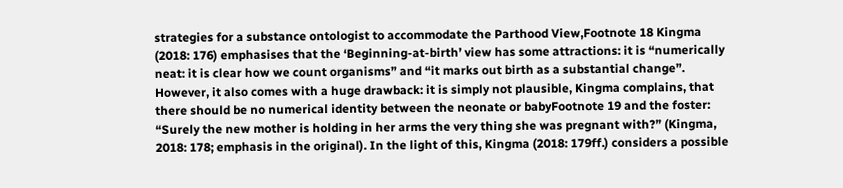strategies for a substance ontologist to accommodate the Parthood View,Footnote 18 Kingma (2018: 176) emphasises that the ‘Beginning-at-birth’ view has some attractions: it is “numerically neat: it is clear how we count organisms” and “it marks out birth as a substantial change”. However, it also comes with a huge drawback: it is simply not plausible, Kingma complains, that there should be no numerical identity between the neonate or babyFootnote 19 and the foster: “Surely the new mother is holding in her arms the very thing she was pregnant with?” (Kingma, 2018: 178; emphasis in the original). In the light of this, Kingma (2018: 179ff.) considers a possible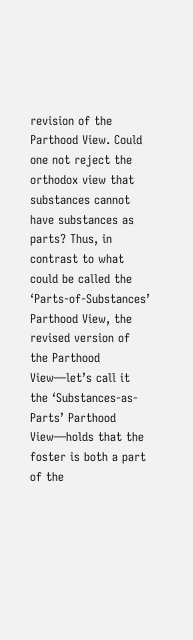revision of the Parthood View. Could one not reject the orthodox view that substances cannot have substances as parts? Thus, in contrast to what could be called the ‘Parts-of-Substances’ Parthood View, the revised version of the Parthood View—let’s call it the ‘Substances-as-Parts’ Parthood View—holds that the foster is both a part of the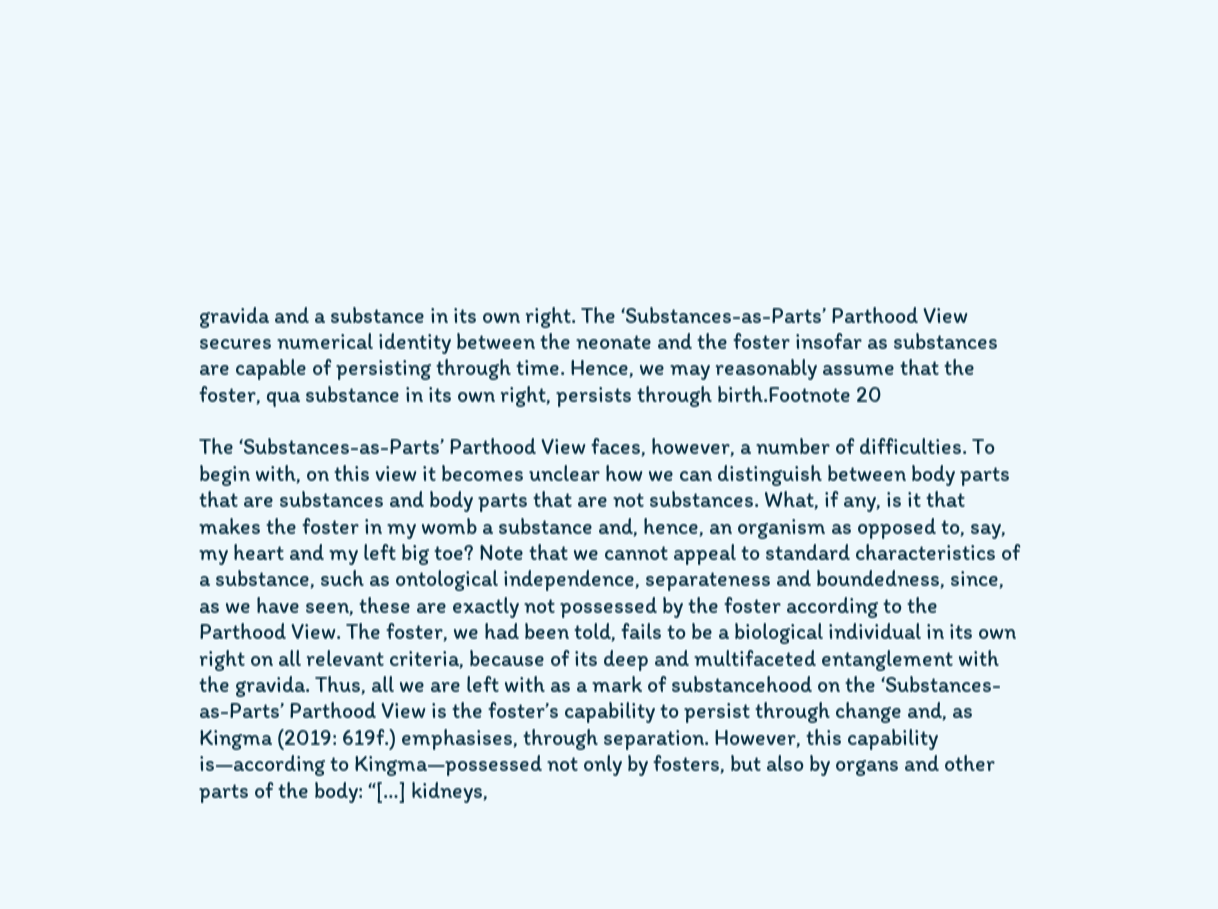gravida and a substance in its own right. The ‘Substances-as-Parts’ Parthood View secures numerical identity between the neonate and the foster insofar as substances are capable of persisting through time. Hence, we may reasonably assume that the foster, qua substance in its own right, persists through birth.Footnote 20

The ‘Substances-as-Parts’ Parthood View faces, however, a number of difficulties. To begin with, on this view it becomes unclear how we can distinguish between body parts that are substances and body parts that are not substances. What, if any, is it that makes the foster in my womb a substance and, hence, an organism as opposed to, say, my heart and my left big toe? Note that we cannot appeal to standard characteristics of a substance, such as ontological independence, separateness and boundedness, since, as we have seen, these are exactly not possessed by the foster according to the Parthood View. The foster, we had been told, fails to be a biological individual in its own right on all relevant criteria, because of its deep and multifaceted entanglement with the gravida. Thus, all we are left with as a mark of substancehood on the ‘Substances-as-Parts’ Parthood View is the foster’s capability to persist through change and, as Kingma (2019: 619f.) emphasises, through separation. However, this capability is—according to Kingma—possessed not only by fosters, but also by organs and other parts of the body: “[…] kidneys,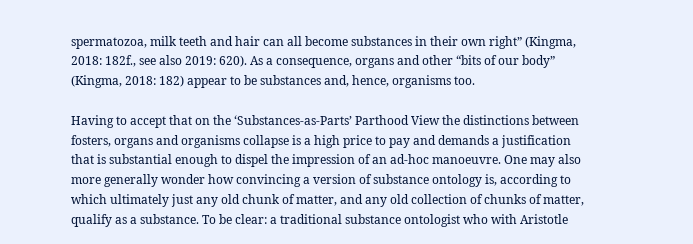spermatozoa, milk teeth and hair can all become substances in their own right” (Kingma, 2018: 182f., see also 2019: 620). As a consequence, organs and other “bits of our body” (Kingma, 2018: 182) appear to be substances and, hence, organisms too.

Having to accept that on the ‘Substances-as-Parts’ Parthood View the distinctions between fosters, organs and organisms collapse is a high price to pay and demands a justification that is substantial enough to dispel the impression of an ad-hoc manoeuvre. One may also more generally wonder how convincing a version of substance ontology is, according to which ultimately just any old chunk of matter, and any old collection of chunks of matter, qualify as a substance. To be clear: a traditional substance ontologist who with Aristotle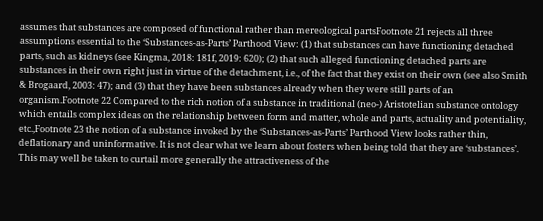assumes that substances are composed of functional rather than mereological partsFootnote 21 rejects all three assumptions essential to the ‘Substances-as-Parts’ Parthood View: (1) that substances can have functioning detached parts, such as kidneys (see Kingma, 2018: 181f, 2019: 620); (2) that such alleged functioning detached parts are substances in their own right just in virtue of the detachment, i.e., of the fact that they exist on their own (see also Smith & Brogaard, 2003: 47); and (3) that they have been substances already when they were still parts of an organism.Footnote 22 Compared to the rich notion of a substance in traditional (neo-) Aristotelian substance ontology which entails complex ideas on the relationship between form and matter, whole and parts, actuality and potentiality, etc.,Footnote 23 the notion of a substance invoked by the ‘Substances-as-Parts’ Parthood View looks rather thin, deflationary and uninformative. It is not clear what we learn about fosters when being told that they are ‘substances’. This may well be taken to curtail more generally the attractiveness of the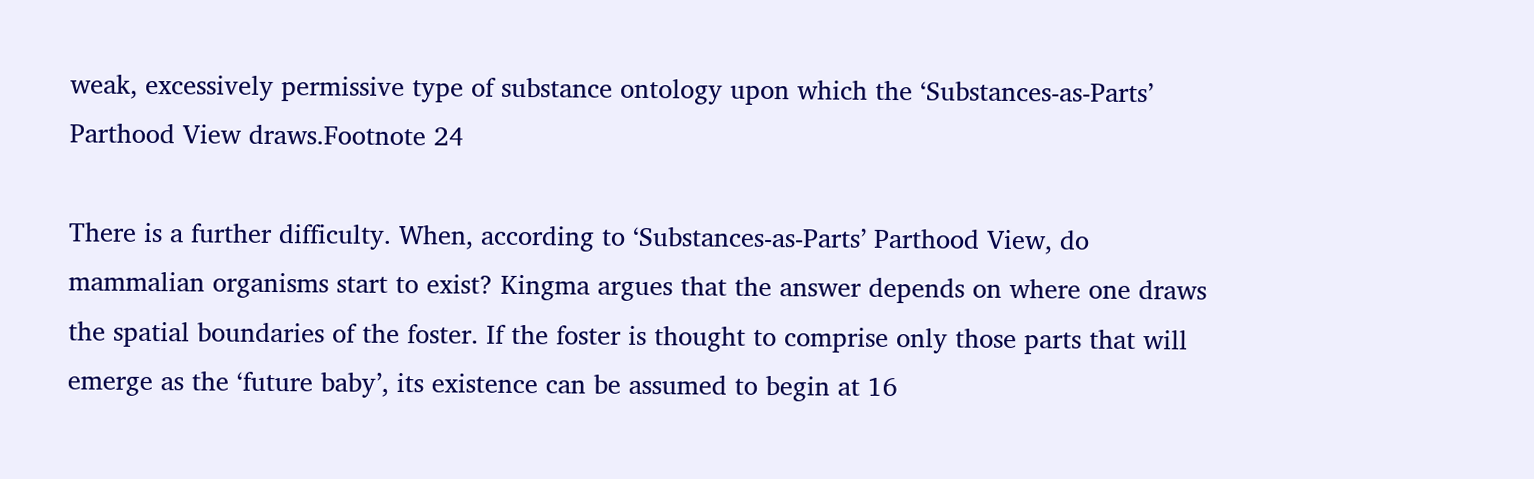weak, excessively permissive type of substance ontology upon which the ‘Substances-as-Parts’ Parthood View draws.Footnote 24

There is a further difficulty. When, according to ‘Substances-as-Parts’ Parthood View, do mammalian organisms start to exist? Kingma argues that the answer depends on where one draws the spatial boundaries of the foster. If the foster is thought to comprise only those parts that will emerge as the ‘future baby’, its existence can be assumed to begin at 16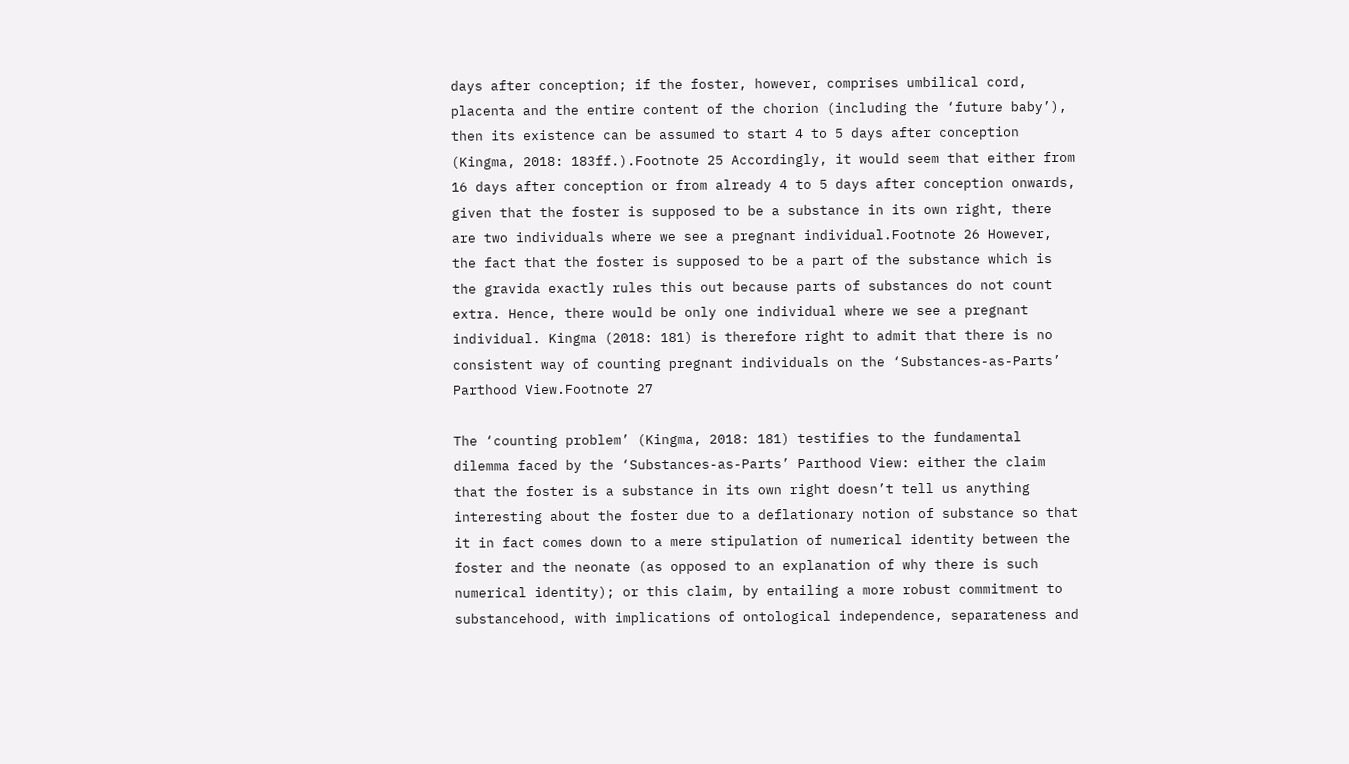days after conception; if the foster, however, comprises umbilical cord, placenta and the entire content of the chorion (including the ‘future baby’), then its existence can be assumed to start 4 to 5 days after conception (Kingma, 2018: 183ff.).Footnote 25 Accordingly, it would seem that either from 16 days after conception or from already 4 to 5 days after conception onwards, given that the foster is supposed to be a substance in its own right, there are two individuals where we see a pregnant individual.Footnote 26 However, the fact that the foster is supposed to be a part of the substance which is the gravida exactly rules this out because parts of substances do not count extra. Hence, there would be only one individual where we see a pregnant individual. Kingma (2018: 181) is therefore right to admit that there is no consistent way of counting pregnant individuals on the ‘Substances-as-Parts’ Parthood View.Footnote 27

The ‘counting problem’ (Kingma, 2018: 181) testifies to the fundamental dilemma faced by the ‘Substances-as-Parts’ Parthood View: either the claim that the foster is a substance in its own right doesn’t tell us anything interesting about the foster due to a deflationary notion of substance so that it in fact comes down to a mere stipulation of numerical identity between the foster and the neonate (as opposed to an explanation of why there is such numerical identity); or this claim, by entailing a more robust commitment to substancehood, with implications of ontological independence, separateness and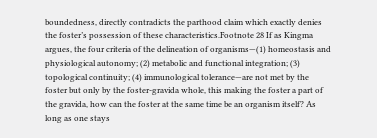boundedness, directly contradicts the parthood claim which exactly denies the foster’s possession of these characteristics.Footnote 28 If as Kingma argues, the four criteria of the delineation of organisms—(1) homeostasis and physiological autonomy; (2) metabolic and functional integration; (3) topological continuity; (4) immunological tolerance—are not met by the foster but only by the foster-gravida whole, this making the foster a part of the gravida, how can the foster at the same time be an organism itself? As long as one stays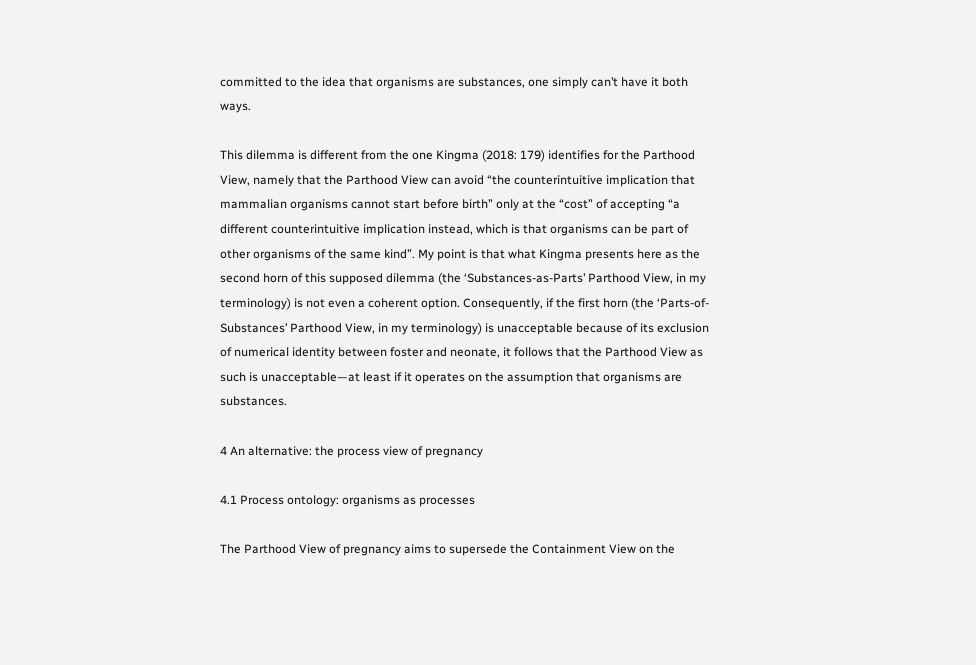committed to the idea that organisms are substances, one simply can’t have it both ways.

This dilemma is different from the one Kingma (2018: 179) identifies for the Parthood View, namely that the Parthood View can avoid “the counterintuitive implication that mammalian organisms cannot start before birth” only at the “cost” of accepting “a different counterintuitive implication instead, which is that organisms can be part of other organisms of the same kind”. My point is that what Kingma presents here as the second horn of this supposed dilemma (the ‘Substances-as-Parts’ Parthood View, in my terminology) is not even a coherent option. Consequently, if the first horn (the ‘Parts-of-Substances’ Parthood View, in my terminology) is unacceptable because of its exclusion of numerical identity between foster and neonate, it follows that the Parthood View as such is unacceptable—at least if it operates on the assumption that organisms are substances.

4 An alternative: the process view of pregnancy

4.1 Process ontology: organisms as processes

The Parthood View of pregnancy aims to supersede the Containment View on the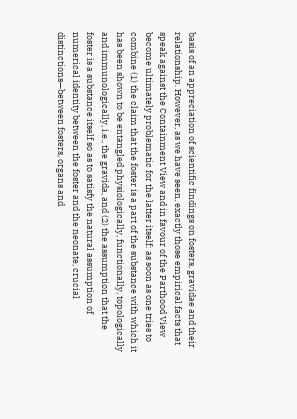basis of an appreciation of scientific findings on fosters, gravidae and their relationship. However, as we have seen, exactly those empirical facts that speak against the Containment View and in favour of the Parthood View become ultimately problematic for the latter itself: as soon as one tries to combine (1) the claim that the foster is a part of the substance with which it has been shown to be entangled physiologically, functionally, topologically and immunologically, i.e., the gravida, and (2) the assumption that the foster is a substance itself so as to satisfy the natural assumption of numerical identity between the foster and the neonate, crucial distinctions—between fosters, organs and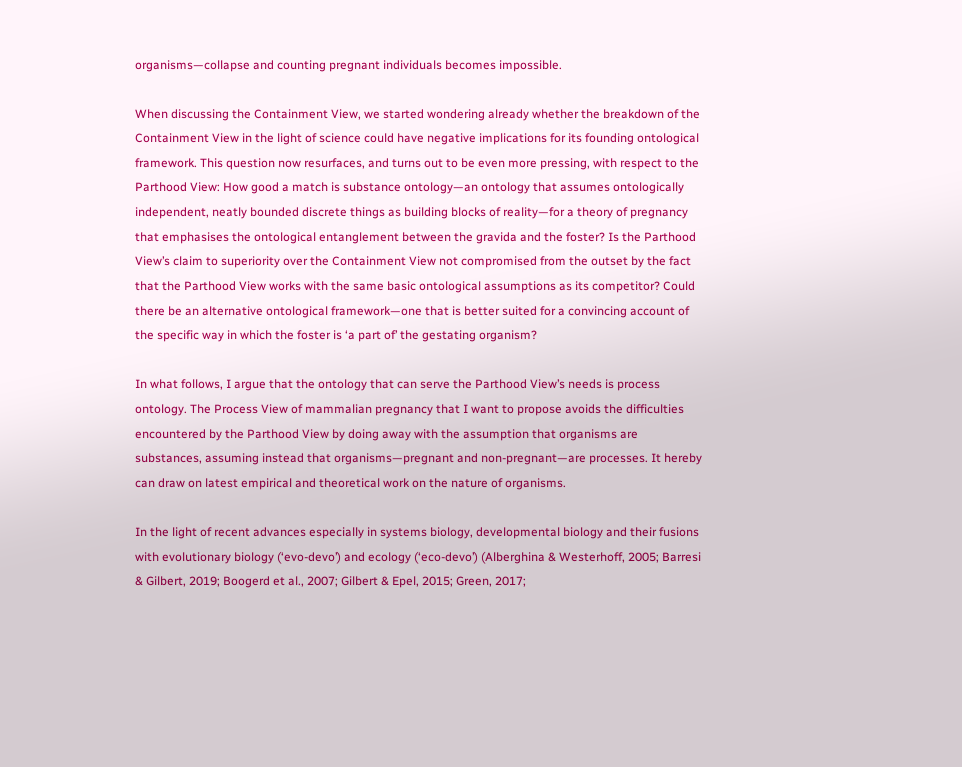organisms—collapse and counting pregnant individuals becomes impossible.

When discussing the Containment View, we started wondering already whether the breakdown of the Containment View in the light of science could have negative implications for its founding ontological framework. This question now resurfaces, and turns out to be even more pressing, with respect to the Parthood View: How good a match is substance ontology—an ontology that assumes ontologically independent, neatly bounded discrete things as building blocks of reality—for a theory of pregnancy that emphasises the ontological entanglement between the gravida and the foster? Is the Parthood View’s claim to superiority over the Containment View not compromised from the outset by the fact that the Parthood View works with the same basic ontological assumptions as its competitor? Could there be an alternative ontological framework—one that is better suited for a convincing account of the specific way in which the foster is ‘a part of’ the gestating organism?

In what follows, I argue that the ontology that can serve the Parthood View’s needs is process ontology. The Process View of mammalian pregnancy that I want to propose avoids the difficulties encountered by the Parthood View by doing away with the assumption that organisms are substances, assuming instead that organisms—pregnant and non-pregnant—are processes. It hereby can draw on latest empirical and theoretical work on the nature of organisms.

In the light of recent advances especially in systems biology, developmental biology and their fusions with evolutionary biology (‘evo-devo’) and ecology (‘eco-devo’) (Alberghina & Westerhoff, 2005; Barresi & Gilbert, 2019; Boogerd et al., 2007; Gilbert & Epel, 2015; Green, 2017;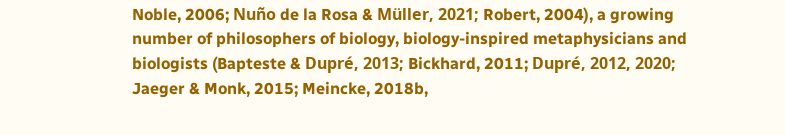Noble, 2006; Nuño de la Rosa & Müller, 2021; Robert, 2004), a growing number of philosophers of biology, biology-inspired metaphysicians and biologists (Bapteste & Dupré, 2013; Bickhard, 2011; Dupré, 2012, 2020; Jaeger & Monk, 2015; Meincke, 2018b,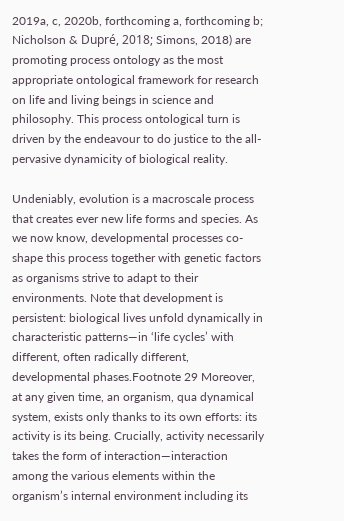2019a, c, 2020b, forthcoming a, forthcoming b; Nicholson & Dupré, 2018; Simons, 2018) are promoting process ontology as the most appropriate ontological framework for research on life and living beings in science and philosophy. This process ontological turn is driven by the endeavour to do justice to the all-pervasive dynamicity of biological reality.

Undeniably, evolution is a macroscale process that creates ever new life forms and species. As we now know, developmental processes co-shape this process together with genetic factors as organisms strive to adapt to their environments. Note that development is persistent: biological lives unfold dynamically in characteristic patterns—in ‘life cycles’ with different, often radically different, developmental phases.Footnote 29 Moreover, at any given time, an organism, qua dynamical system, exists only thanks to its own efforts: its activity is its being. Crucially, activity necessarily takes the form of interaction—interaction among the various elements within the organism’s internal environment including its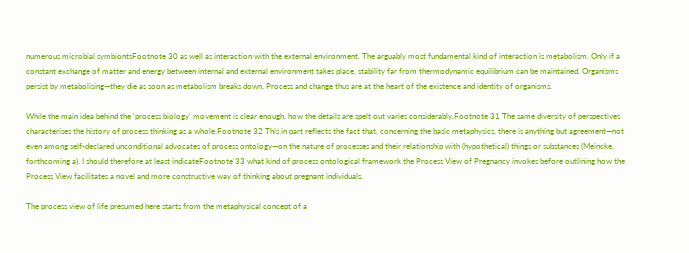numerous microbial symbiontsFootnote 30 as well as interaction with the external environment. The arguably most fundamental kind of interaction is metabolism. Only if a constant exchange of matter and energy between internal and external environment takes place, stability far from thermodynamic equilibrium can be maintained. Organisms persist by metabolising—they die as soon as metabolism breaks down. Process and change thus are at the heart of the existence and identity of organisms.

While the main idea behind the ‘process biology’ movement is clear enough, how the details are spelt out varies considerably.Footnote 31 The same diversity of perspectives characterises the history of process thinking as a whole.Footnote 32 This in part reflects the fact that, concerning the basic metaphysics, there is anything but agreement—not even among self-declared unconditional advocates of process ontology—on the nature of processes and their relationship with (hypothetical) things or substances (Meincke, forthcoming a). I should therefore at least indicateFootnote 33 what kind of process ontological framework the Process View of Pregnancy invokes before outlining how the Process View facilitates a novel and more constructive way of thinking about pregnant individuals.

The process view of life presumed here starts from the metaphysical concept of a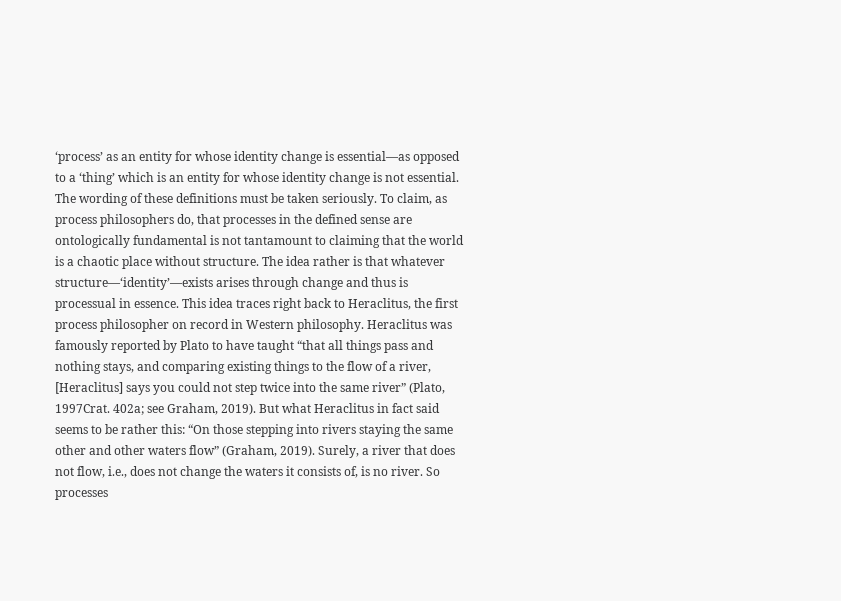‘process’ as an entity for whose identity change is essential—as opposed to a ‘thing’ which is an entity for whose identity change is not essential. The wording of these definitions must be taken seriously. To claim, as process philosophers do, that processes in the defined sense are ontologically fundamental is not tantamount to claiming that the world is a chaotic place without structure. The idea rather is that whatever structure—‘identity’—exists arises through change and thus is processual in essence. This idea traces right back to Heraclitus, the first process philosopher on record in Western philosophy. Heraclitus was famously reported by Plato to have taught “that all things pass and nothing stays, and comparing existing things to the flow of a river, [Heraclitus] says you could not step twice into the same river” (Plato, 1997Crat. 402a; see Graham, 2019). But what Heraclitus in fact said seems to be rather this: “On those stepping into rivers staying the same other and other waters flow” (Graham, 2019). Surely, a river that does not flow, i.e., does not change the waters it consists of, is no river. So processes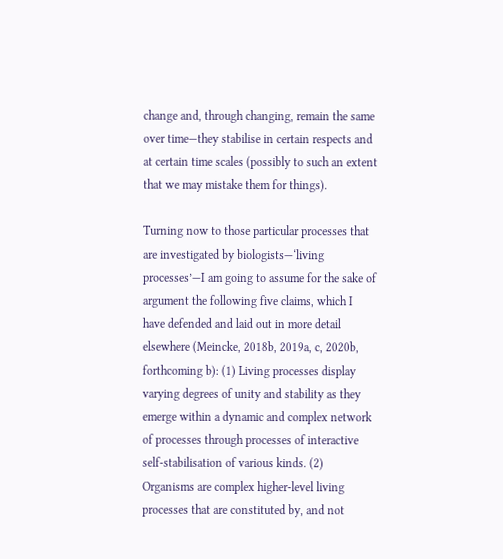change and, through changing, remain the same over time—they stabilise in certain respects and at certain time scales (possibly to such an extent that we may mistake them for things).

Turning now to those particular processes that are investigated by biologists—‘living processes’—I am going to assume for the sake of argument the following five claims, which I have defended and laid out in more detail elsewhere (Meincke, 2018b, 2019a, c, 2020b, forthcoming b): (1) Living processes display varying degrees of unity and stability as they emerge within a dynamic and complex network of processes through processes of interactive self-stabilisation of various kinds. (2) Organisms are complex higher-level living processes that are constituted by, and not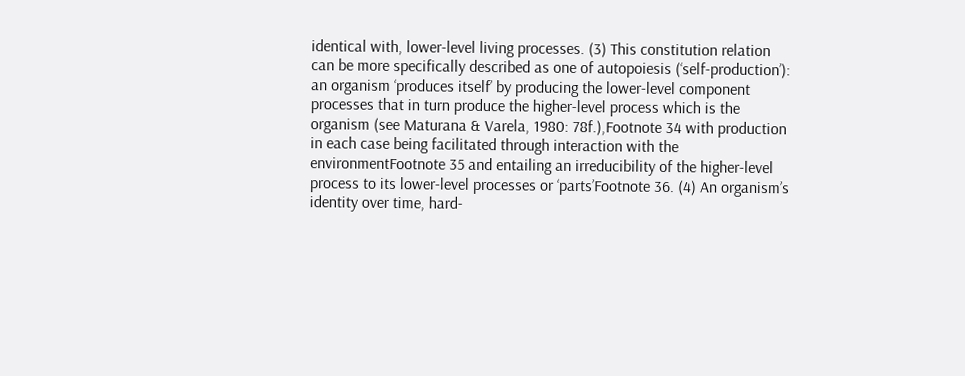identical with, lower-level living processes. (3) This constitution relation can be more specifically described as one of autopoiesis (‘self-production’): an organism ‘produces itself’ by producing the lower-level component processes that in turn produce the higher-level process which is the organism (see Maturana & Varela, 1980: 78f.),Footnote 34 with production in each case being facilitated through interaction with the environmentFootnote 35 and entailing an irreducibility of the higher-level process to its lower-level processes or ‘parts’Footnote 36. (4) An organism’s identity over time, hard-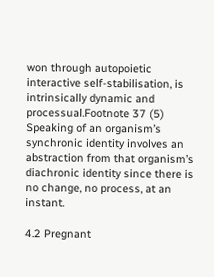won through autopoietic interactive self-stabilisation, is intrinsically dynamic and processual.Footnote 37 (5) Speaking of an organism’s synchronic identity involves an abstraction from that organism’s diachronic identity since there is no change, no process, at an instant.

4.2 Pregnant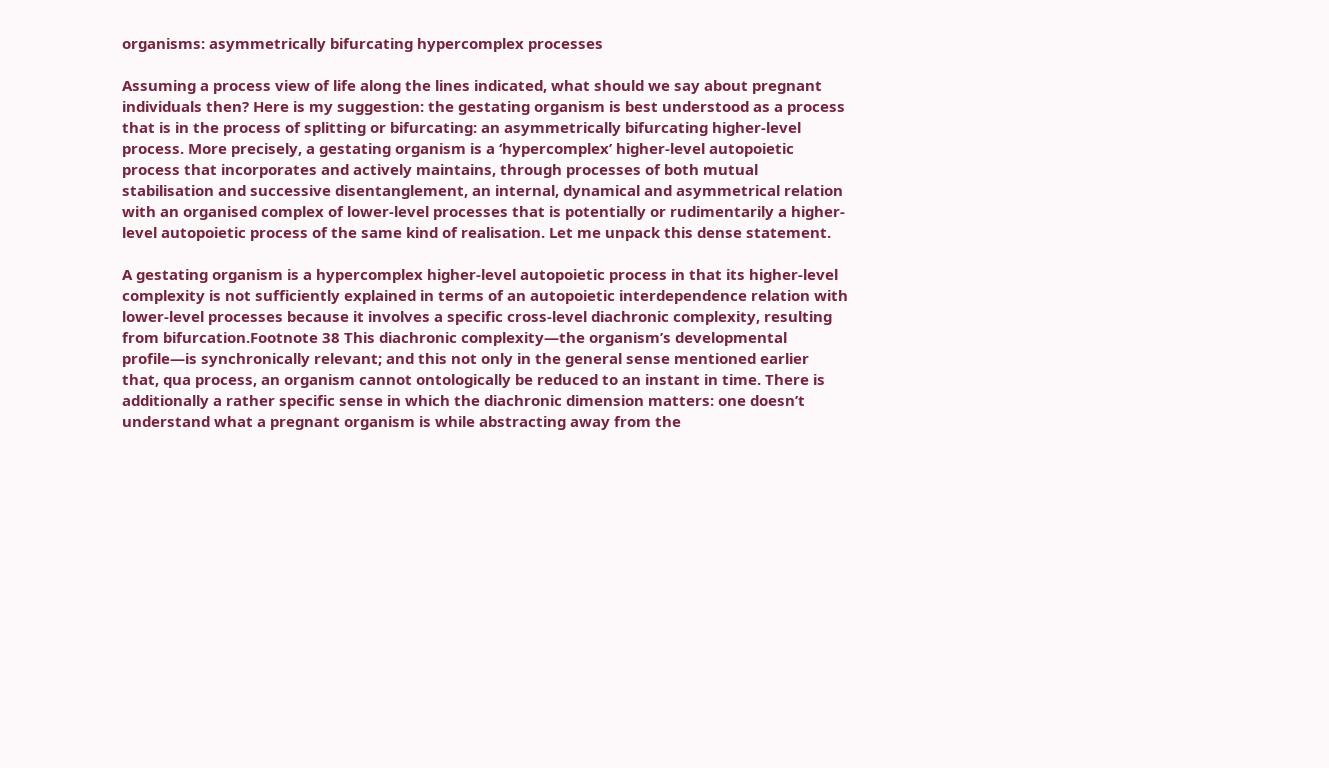organisms: asymmetrically bifurcating hypercomplex processes

Assuming a process view of life along the lines indicated, what should we say about pregnant individuals then? Here is my suggestion: the gestating organism is best understood as a process that is in the process of splitting or bifurcating: an asymmetrically bifurcating higher-level process. More precisely, a gestating organism is a ‘hypercomplex’ higher-level autopoietic process that incorporates and actively maintains, through processes of both mutual stabilisation and successive disentanglement, an internal, dynamical and asymmetrical relation with an organised complex of lower-level processes that is potentially or rudimentarily a higher-level autopoietic process of the same kind of realisation. Let me unpack this dense statement.

A gestating organism is a hypercomplex higher-level autopoietic process in that its higher-level complexity is not sufficiently explained in terms of an autopoietic interdependence relation with lower-level processes because it involves a specific cross-level diachronic complexity, resulting from bifurcation.Footnote 38 This diachronic complexity—the organism’s developmental profile—is synchronically relevant; and this not only in the general sense mentioned earlier that, qua process, an organism cannot ontologically be reduced to an instant in time. There is additionally a rather specific sense in which the diachronic dimension matters: one doesn’t understand what a pregnant organism is while abstracting away from the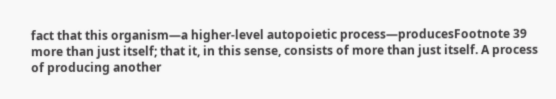fact that this organism—a higher-level autopoietic process—producesFootnote 39 more than just itself; that it, in this sense, consists of more than just itself. A process of producing another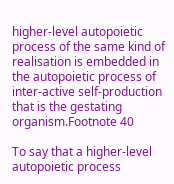higher-level autopoietic process of the same kind of realisation is embedded in the autopoietic process of inter-active self-production that is the gestating organism.Footnote 40

To say that a higher-level autopoietic process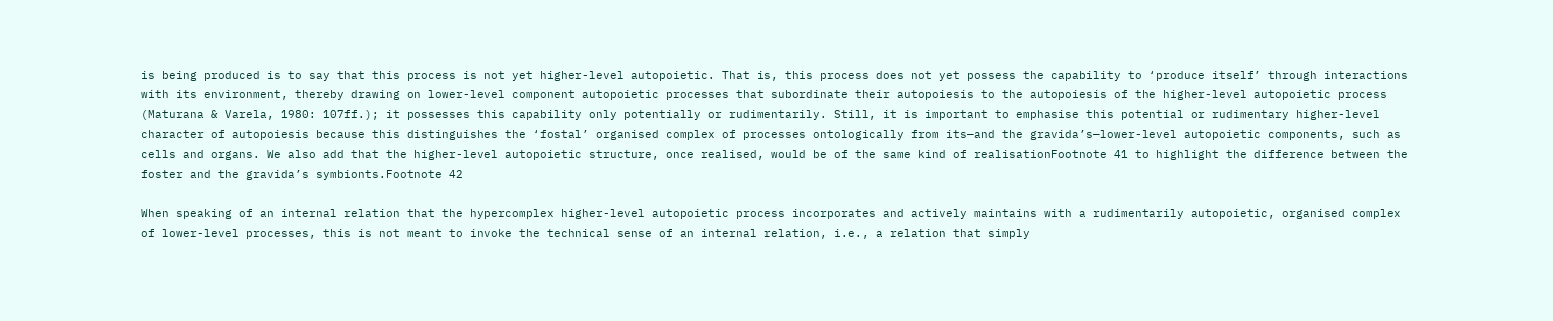is being produced is to say that this process is not yet higher-level autopoietic. That is, this process does not yet possess the capability to ‘produce itself’ through interactions with its environment, thereby drawing on lower-level component autopoietic processes that subordinate their autopoiesis to the autopoiesis of the higher-level autopoietic process (Maturana & Varela, 1980: 107ff.); it possesses this capability only potentially or rudimentarily. Still, it is important to emphasise this potential or rudimentary higher-level character of autopoiesis because this distinguishes the ‘fostal’ organised complex of processes ontologically from its—and the gravida’s—lower-level autopoietic components, such as cells and organs. We also add that the higher-level autopoietic structure, once realised, would be of the same kind of realisationFootnote 41 to highlight the difference between the foster and the gravida’s symbionts.Footnote 42

When speaking of an internal relation that the hypercomplex higher-level autopoietic process incorporates and actively maintains with a rudimentarily autopoietic, organised complex of lower-level processes, this is not meant to invoke the technical sense of an internal relation, i.e., a relation that simply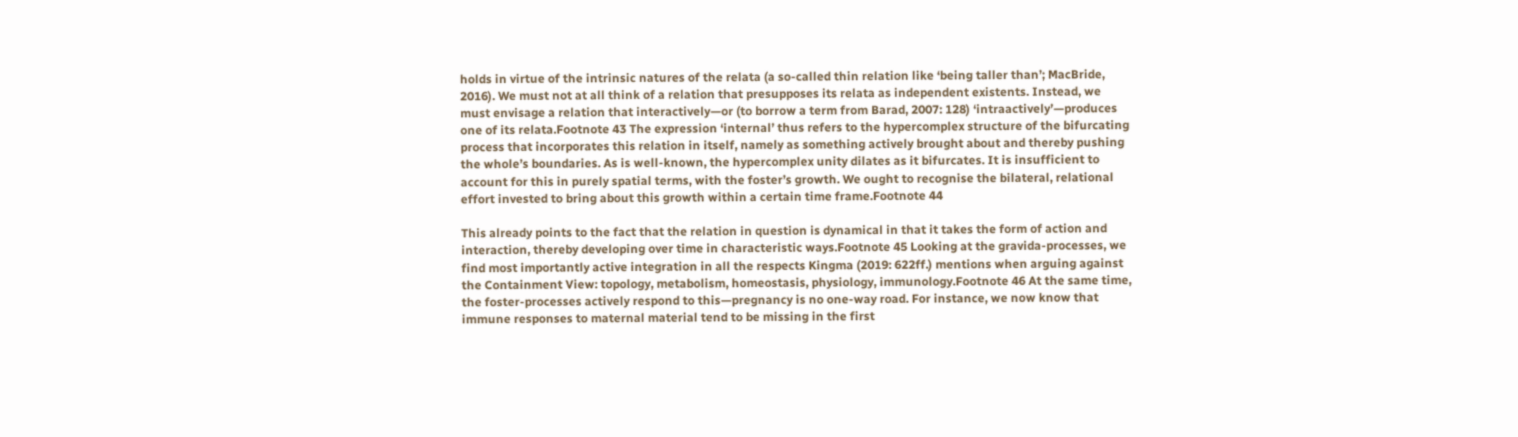holds in virtue of the intrinsic natures of the relata (a so-called thin relation like ‘being taller than’; MacBride, 2016). We must not at all think of a relation that presupposes its relata as independent existents. Instead, we must envisage a relation that interactively—or (to borrow a term from Barad, 2007: 128) ‘intraactively’—produces one of its relata.Footnote 43 The expression ‘internal’ thus refers to the hypercomplex structure of the bifurcating process that incorporates this relation in itself, namely as something actively brought about and thereby pushing the whole’s boundaries. As is well-known, the hypercomplex unity dilates as it bifurcates. It is insufficient to account for this in purely spatial terms, with the foster’s growth. We ought to recognise the bilateral, relational effort invested to bring about this growth within a certain time frame.Footnote 44

This already points to the fact that the relation in question is dynamical in that it takes the form of action and interaction, thereby developing over time in characteristic ways.Footnote 45 Looking at the gravida-processes, we find most importantly active integration in all the respects Kingma (2019: 622ff.) mentions when arguing against the Containment View: topology, metabolism, homeostasis, physiology, immunology.Footnote 46 At the same time, the foster-processes actively respond to this—pregnancy is no one-way road. For instance, we now know that immune responses to maternal material tend to be missing in the first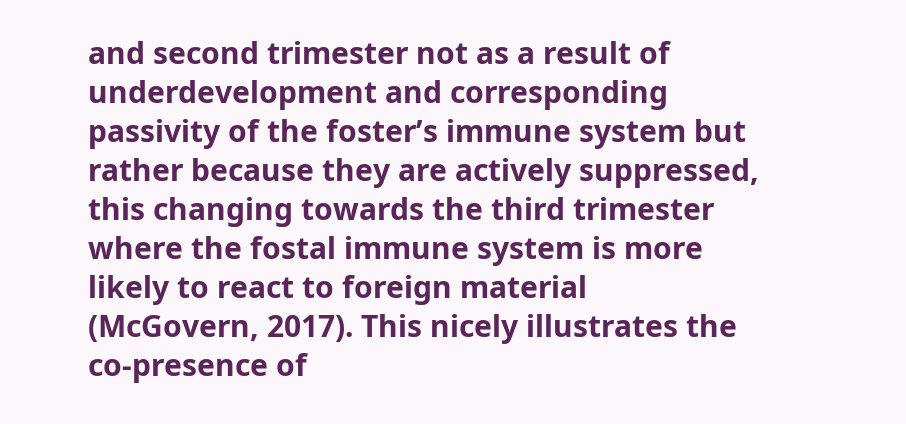and second trimester not as a result of underdevelopment and corresponding passivity of the foster’s immune system but rather because they are actively suppressed, this changing towards the third trimester where the fostal immune system is more likely to react to foreign material (McGovern, 2017). This nicely illustrates the co-presence of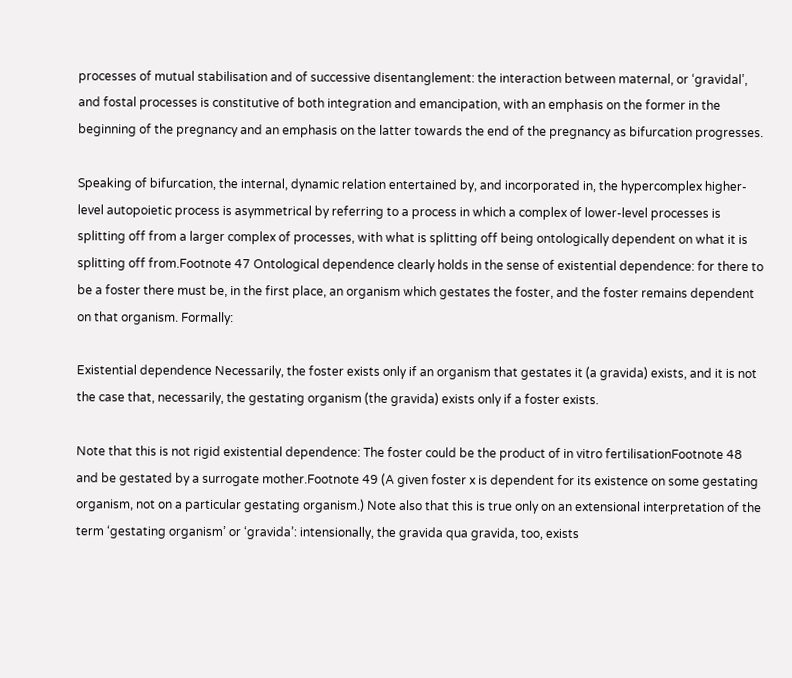processes of mutual stabilisation and of successive disentanglement: the interaction between maternal, or ‘gravidal’, and fostal processes is constitutive of both integration and emancipation, with an emphasis on the former in the beginning of the pregnancy and an emphasis on the latter towards the end of the pregnancy as bifurcation progresses.

Speaking of bifurcation, the internal, dynamic relation entertained by, and incorporated in, the hypercomplex higher-level autopoietic process is asymmetrical by referring to a process in which a complex of lower-level processes is splitting off from a larger complex of processes, with what is splitting off being ontologically dependent on what it is splitting off from.Footnote 47 Ontological dependence clearly holds in the sense of existential dependence: for there to be a foster there must be, in the first place, an organism which gestates the foster, and the foster remains dependent on that organism. Formally:

Existential dependence Necessarily, the foster exists only if an organism that gestates it (a gravida) exists, and it is not the case that, necessarily, the gestating organism (the gravida) exists only if a foster exists.

Note that this is not rigid existential dependence: The foster could be the product of in vitro fertilisationFootnote 48 and be gestated by a surrogate mother.Footnote 49 (A given foster x is dependent for its existence on some gestating organism, not on a particular gestating organism.) Note also that this is true only on an extensional interpretation of the term ‘gestating organism’ or ‘gravida’: intensionally, the gravida qua gravida, too, exists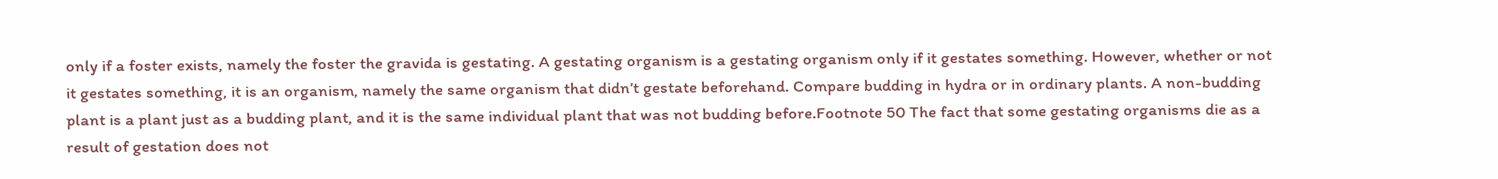only if a foster exists, namely the foster the gravida is gestating. A gestating organism is a gestating organism only if it gestates something. However, whether or not it gestates something, it is an organism, namely the same organism that didn’t gestate beforehand. Compare budding in hydra or in ordinary plants. A non-budding plant is a plant just as a budding plant, and it is the same individual plant that was not budding before.Footnote 50 The fact that some gestating organisms die as a result of gestation does not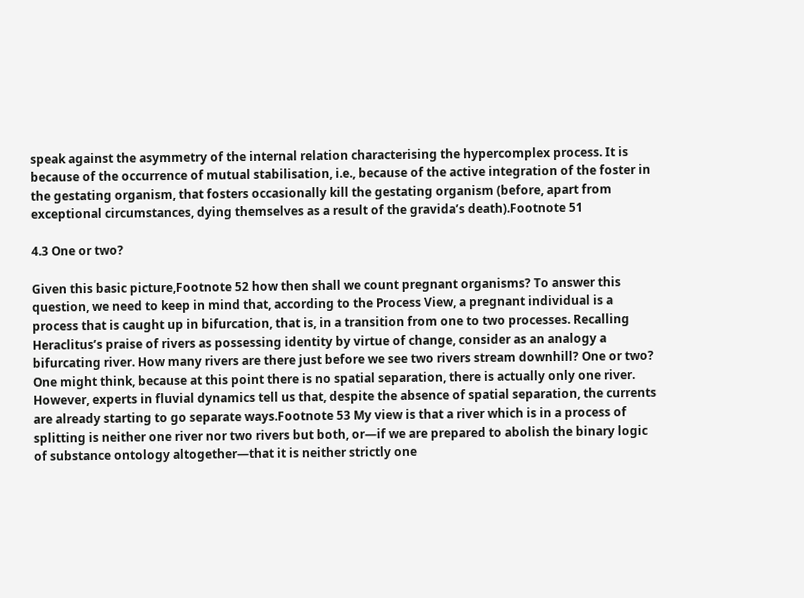speak against the asymmetry of the internal relation characterising the hypercomplex process. It is because of the occurrence of mutual stabilisation, i.e., because of the active integration of the foster in the gestating organism, that fosters occasionally kill the gestating organism (before, apart from exceptional circumstances, dying themselves as a result of the gravida’s death).Footnote 51

4.3 One or two?

Given this basic picture,Footnote 52 how then shall we count pregnant organisms? To answer this question, we need to keep in mind that, according to the Process View, a pregnant individual is a process that is caught up in bifurcation, that is, in a transition from one to two processes. Recalling Heraclitus’s praise of rivers as possessing identity by virtue of change, consider as an analogy a bifurcating river. How many rivers are there just before we see two rivers stream downhill? One or two? One might think, because at this point there is no spatial separation, there is actually only one river. However, experts in fluvial dynamics tell us that, despite the absence of spatial separation, the currents are already starting to go separate ways.Footnote 53 My view is that a river which is in a process of splitting is neither one river nor two rivers but both, or—if we are prepared to abolish the binary logic of substance ontology altogether—that it is neither strictly one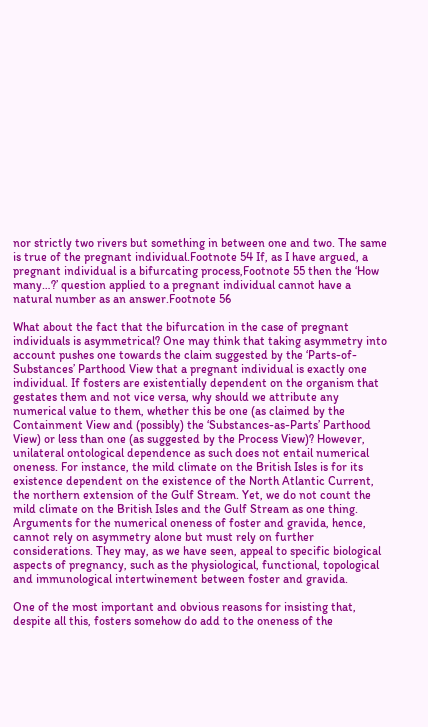nor strictly two rivers but something in between one and two. The same is true of the pregnant individual.Footnote 54 If, as I have argued, a pregnant individual is a bifurcating process,Footnote 55 then the ‘How many…?’ question applied to a pregnant individual cannot have a natural number as an answer.Footnote 56

What about the fact that the bifurcation in the case of pregnant individuals is asymmetrical? One may think that taking asymmetry into account pushes one towards the claim suggested by the ‘Parts-of-Substances’ Parthood View that a pregnant individual is exactly one individual. If fosters are existentially dependent on the organism that gestates them and not vice versa, why should we attribute any numerical value to them, whether this be one (as claimed by the Containment View and (possibly) the ‘Substances-as-Parts’ Parthood View) or less than one (as suggested by the Process View)? However, unilateral ontological dependence as such does not entail numerical oneness. For instance, the mild climate on the British Isles is for its existence dependent on the existence of the North Atlantic Current, the northern extension of the Gulf Stream. Yet, we do not count the mild climate on the British Isles and the Gulf Stream as one thing. Arguments for the numerical oneness of foster and gravida, hence, cannot rely on asymmetry alone but must rely on further considerations. They may, as we have seen, appeal to specific biological aspects of pregnancy, such as the physiological, functional, topological and immunological intertwinement between foster and gravida.

One of the most important and obvious reasons for insisting that, despite all this, fosters somehow do add to the oneness of the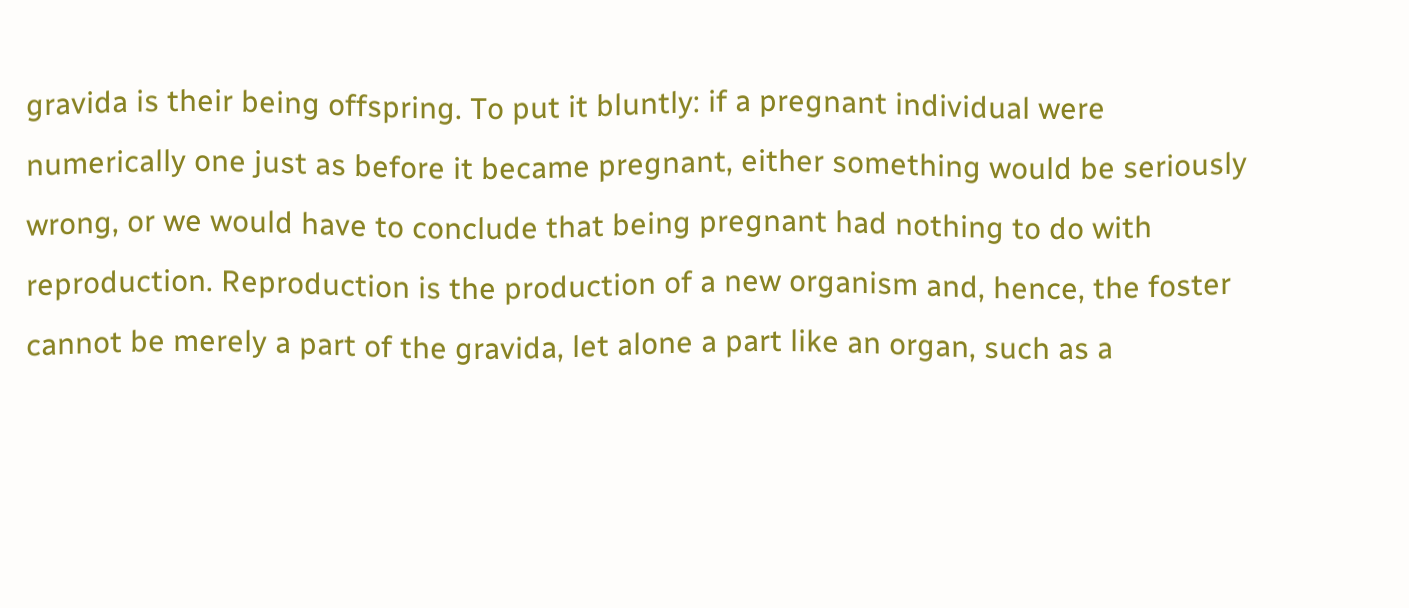gravida is their being offspring. To put it bluntly: if a pregnant individual were numerically one just as before it became pregnant, either something would be seriously wrong, or we would have to conclude that being pregnant had nothing to do with reproduction. Reproduction is the production of a new organism and, hence, the foster cannot be merely a part of the gravida, let alone a part like an organ, such as a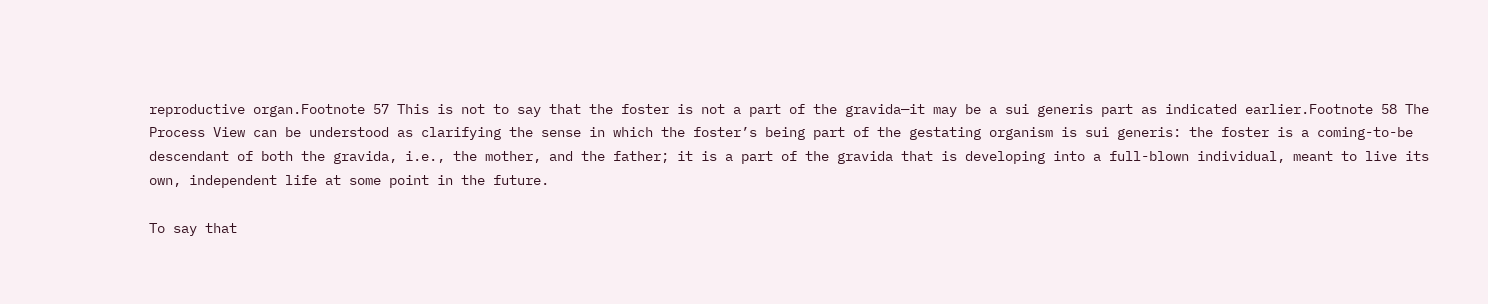reproductive organ.Footnote 57 This is not to say that the foster is not a part of the gravida—it may be a sui generis part as indicated earlier.Footnote 58 The Process View can be understood as clarifying the sense in which the foster’s being part of the gestating organism is sui generis: the foster is a coming-to-be descendant of both the gravida, i.e., the mother, and the father; it is a part of the gravida that is developing into a full-blown individual, meant to live its own, independent life at some point in the future.

To say that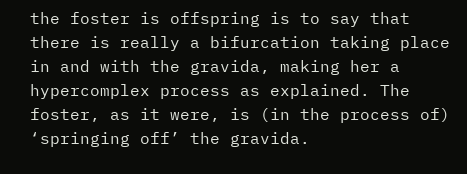the foster is offspring is to say that there is really a bifurcation taking place in and with the gravida, making her a hypercomplex process as explained. The foster, as it were, is (in the process of) ‘springing off’ the gravida.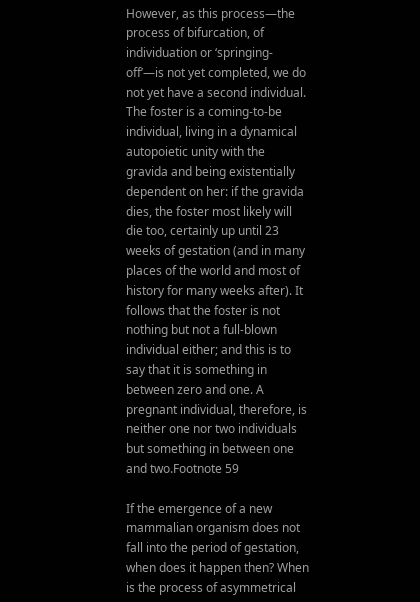However, as this process—the process of bifurcation, of individuation or ‘springing-off’—is not yet completed, we do not yet have a second individual. The foster is a coming-to-be individual, living in a dynamical autopoietic unity with the gravida and being existentially dependent on her: if the gravida dies, the foster most likely will die too, certainly up until 23 weeks of gestation (and in many places of the world and most of history for many weeks after). It follows that the foster is not nothing but not a full-blown individual either; and this is to say that it is something in between zero and one. A pregnant individual, therefore, is neither one nor two individuals but something in between one and two.Footnote 59

If the emergence of a new mammalian organism does not fall into the period of gestation, when does it happen then? When is the process of asymmetrical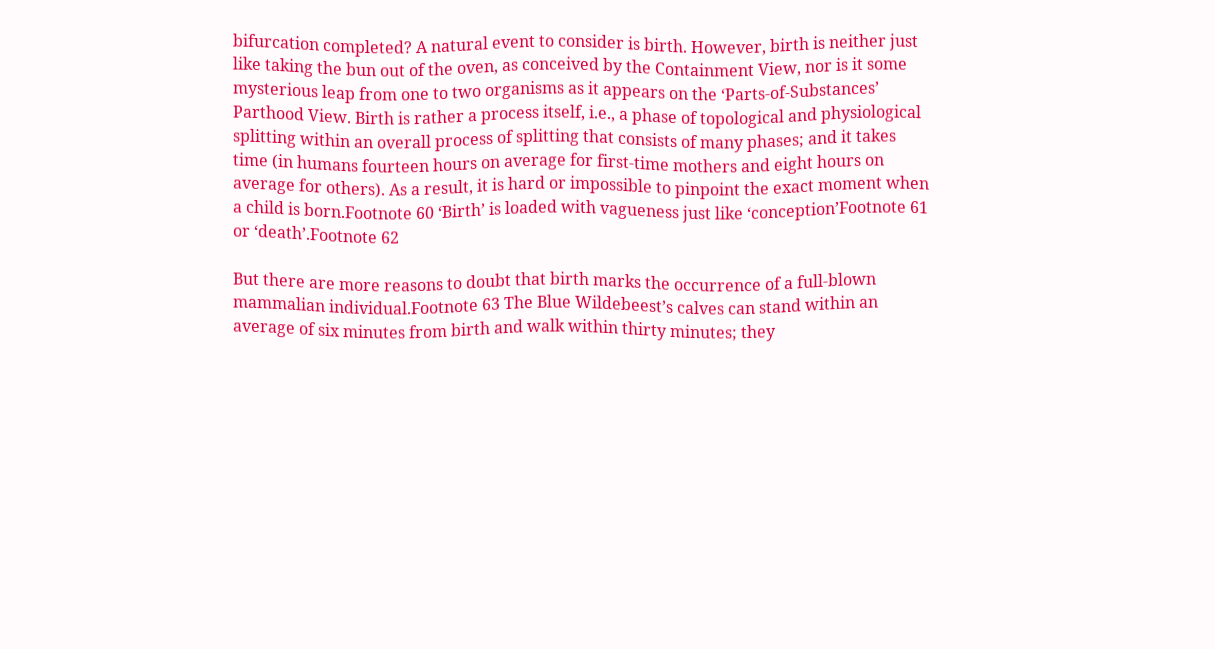bifurcation completed? A natural event to consider is birth. However, birth is neither just like taking the bun out of the oven, as conceived by the Containment View, nor is it some mysterious leap from one to two organisms as it appears on the ‘Parts-of-Substances’ Parthood View. Birth is rather a process itself, i.e., a phase of topological and physiological splitting within an overall process of splitting that consists of many phases; and it takes time (in humans fourteen hours on average for first-time mothers and eight hours on average for others). As a result, it is hard or impossible to pinpoint the exact moment when a child is born.Footnote 60 ‘Birth’ is loaded with vagueness just like ‘conception’Footnote 61 or ‘death’.Footnote 62

But there are more reasons to doubt that birth marks the occurrence of a full-blown mammalian individual.Footnote 63 The Blue Wildebeest’s calves can stand within an average of six minutes from birth and walk within thirty minutes; they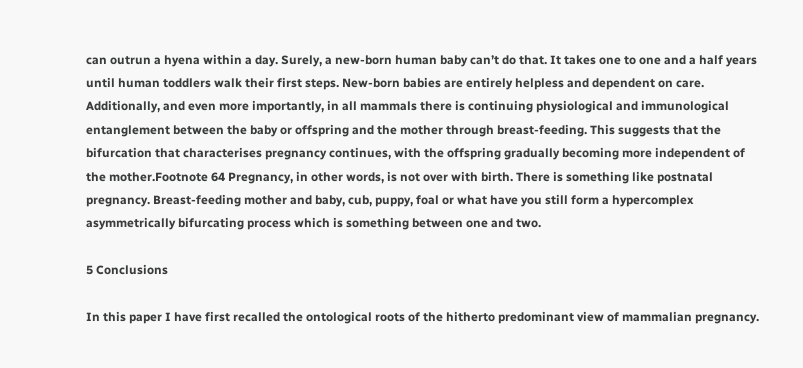can outrun a hyena within a day. Surely, a new-born human baby can’t do that. It takes one to one and a half years until human toddlers walk their first steps. New-born babies are entirely helpless and dependent on care. Additionally, and even more importantly, in all mammals there is continuing physiological and immunological entanglement between the baby or offspring and the mother through breast-feeding. This suggests that the bifurcation that characterises pregnancy continues, with the offspring gradually becoming more independent of the mother.Footnote 64 Pregnancy, in other words, is not over with birth. There is something like postnatal pregnancy. Breast-feeding mother and baby, cub, puppy, foal or what have you still form a hypercomplex asymmetrically bifurcating process which is something between one and two.

5 Conclusions

In this paper I have first recalled the ontological roots of the hitherto predominant view of mammalian pregnancy.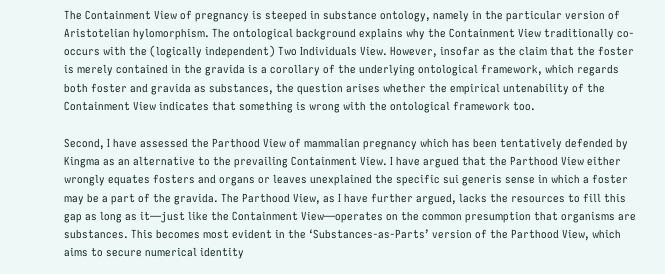The Containment View of pregnancy is steeped in substance ontology, namely in the particular version of Aristotelian hylomorphism. The ontological background explains why the Containment View traditionally co-occurs with the (logically independent) Two Individuals View. However, insofar as the claim that the foster is merely contained in the gravida is a corollary of the underlying ontological framework, which regards both foster and gravida as substances, the question arises whether the empirical untenability of the Containment View indicates that something is wrong with the ontological framework too.

Second, I have assessed the Parthood View of mammalian pregnancy which has been tentatively defended by Kingma as an alternative to the prevailing Containment View. I have argued that the Parthood View either wrongly equates fosters and organs or leaves unexplained the specific sui generis sense in which a foster may be a part of the gravida. The Parthood View, as I have further argued, lacks the resources to fill this gap as long as it—just like the Containment View—operates on the common presumption that organisms are substances. This becomes most evident in the ‘Substances-as-Parts’ version of the Parthood View, which aims to secure numerical identity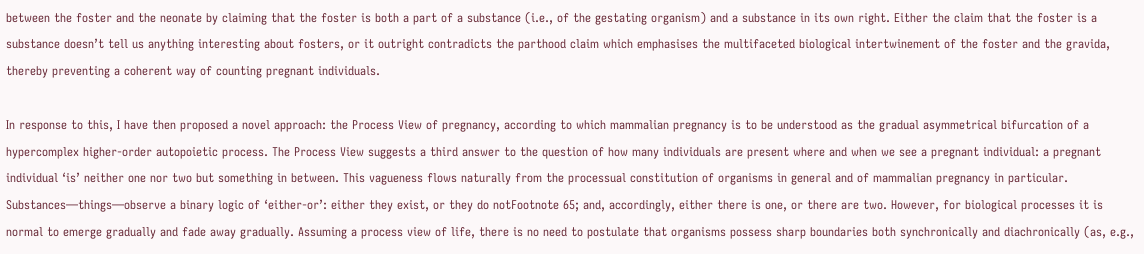between the foster and the neonate by claiming that the foster is both a part of a substance (i.e., of the gestating organism) and a substance in its own right. Either the claim that the foster is a substance doesn’t tell us anything interesting about fosters, or it outright contradicts the parthood claim which emphasises the multifaceted biological intertwinement of the foster and the gravida, thereby preventing a coherent way of counting pregnant individuals.

In response to this, I have then proposed a novel approach: the Process View of pregnancy, according to which mammalian pregnancy is to be understood as the gradual asymmetrical bifurcation of a hypercomplex higher-order autopoietic process. The Process View suggests a third answer to the question of how many individuals are present where and when we see a pregnant individual: a pregnant individual ‘is’ neither one nor two but something in between. This vagueness flows naturally from the processual constitution of organisms in general and of mammalian pregnancy in particular. Substances—things—observe a binary logic of ‘either-or’: either they exist, or they do notFootnote 65; and, accordingly, either there is one, or there are two. However, for biological processes it is normal to emerge gradually and fade away gradually. Assuming a process view of life, there is no need to postulate that organisms possess sharp boundaries both synchronically and diachronically (as, e.g.,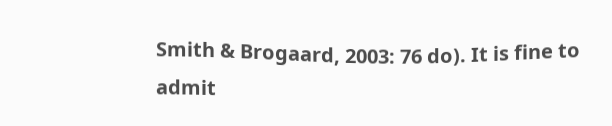Smith & Brogaard, 2003: 76 do). It is fine to admit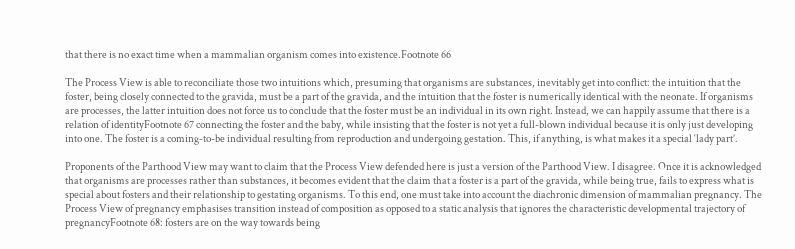that there is no exact time when a mammalian organism comes into existence.Footnote 66

The Process View is able to reconciliate those two intuitions which, presuming that organisms are substances, inevitably get into conflict: the intuition that the foster, being closely connected to the gravida, must be a part of the gravida, and the intuition that the foster is numerically identical with the neonate. If organisms are processes, the latter intuition does not force us to conclude that the foster must be an individual in its own right. Instead, we can happily assume that there is a relation of identityFootnote 67 connecting the foster and the baby, while insisting that the foster is not yet a full-blown individual because it is only just developing into one. The foster is a coming-to-be individual resulting from reproduction and undergoing gestation. This, if anything, is what makes it a special ‘lady part’.

Proponents of the Parthood View may want to claim that the Process View defended here is just a version of the Parthood View. I disagree. Once it is acknowledged that organisms are processes rather than substances, it becomes evident that the claim that a foster is a part of the gravida, while being true, fails to express what is special about fosters and their relationship to gestating organisms. To this end, one must take into account the diachronic dimension of mammalian pregnancy. The Process View of pregnancy emphasises transition instead of composition as opposed to a static analysis that ignores the characteristic developmental trajectory of pregnancyFootnote 68: fosters are on the way towards being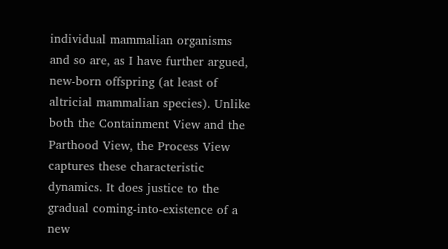individual mammalian organisms and so are, as I have further argued, new-born offspring (at least of altricial mammalian species). Unlike both the Containment View and the Parthood View, the Process View captures these characteristic dynamics. It does justice to the gradual coming-into-existence of a new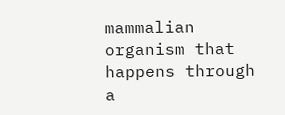mammalian organism that happens through a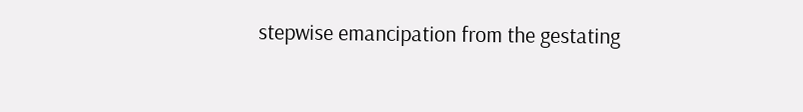stepwise emancipation from the gestating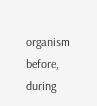organism before, during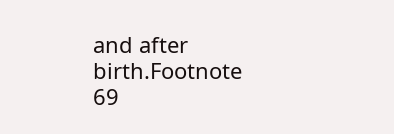and after birth.Footnote 69